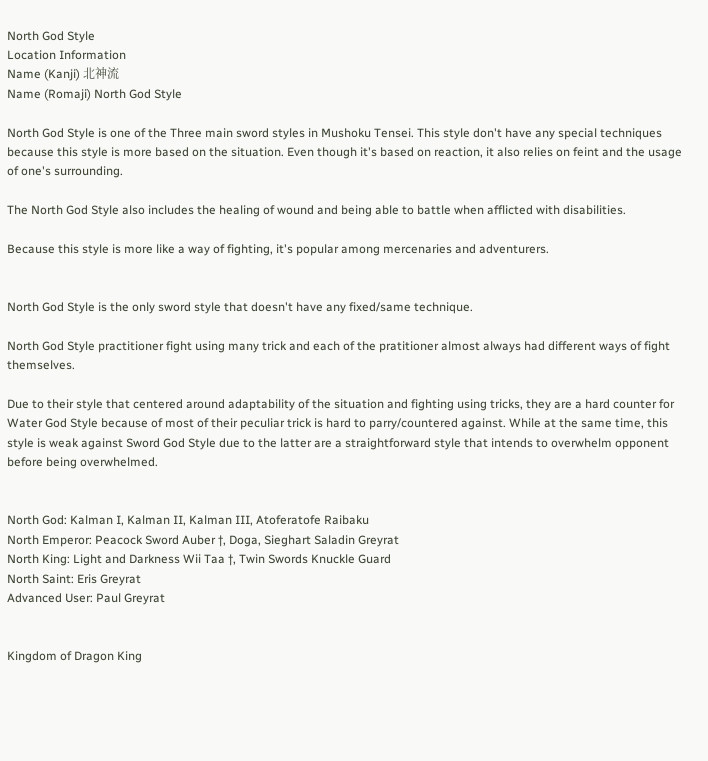North God Style
Location Information
Name (Kanji) 北神流
Name (Romaji) North God Style

North God Style is one of the Three main sword styles in Mushoku Tensei. This style don't have any special techniques because this style is more based on the situation. Even though it's based on reaction, it also relies on feint and the usage of one's surrounding.

The North God Style also includes the healing of wound and being able to battle when afflicted with disabilities.

Because this style is more like a way of fighting, it's popular among mercenaries and adventurers.


North God Style is the only sword style that doesn't have any fixed/same technique.

North God Style practitioner fight using many trick and each of the pratitioner almost always had different ways of fight themselves.

Due to their style that centered around adaptability of the situation and fighting using tricks, they are a hard counter for Water God Style because of most of their peculiar trick is hard to parry/countered against. While at the same time, this style is weak against Sword God Style due to the latter are a straightforward style that intends to overwhelm opponent before being overwhelmed.


North God: Kalman I, Kalman II, Kalman III, Atoferatofe Raibaku
North Emperor: Peacock Sword Auber †, Doga, Sieghart Saladin Greyrat
North King: Light and Darkness Wii Taa †, Twin Swords Knuckle Guard
North Saint: Eris Greyrat
Advanced User: Paul Greyrat


Kingdom of Dragon King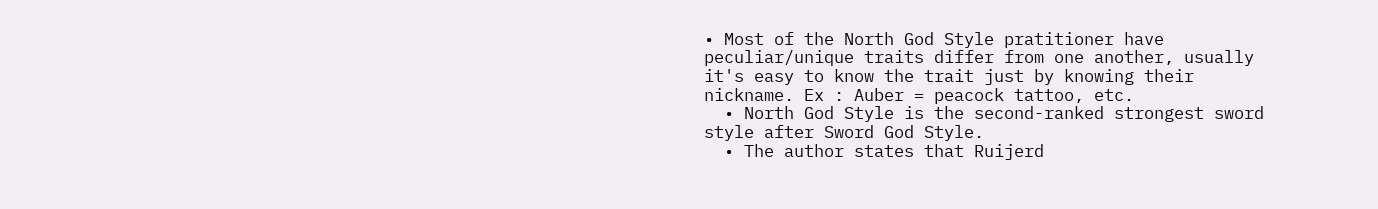• Most of the North God Style pratitioner have peculiar/unique traits differ from one another, usually it's easy to know the trait just by knowing their nickname. Ex : Auber = peacock tattoo, etc.
  • North God Style is the second-ranked strongest sword style after Sword God Style.
  • The author states that Ruijerd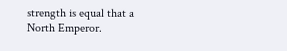strength is equal that a North Emperor.